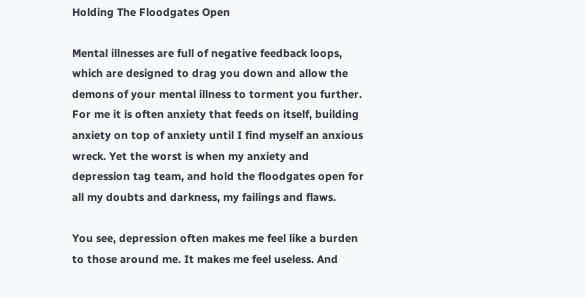Holding The Floodgates Open

Mental illnesses are full of negative feedback loops, which are designed to drag you down and allow the demons of your mental illness to torment you further. For me it is often anxiety that feeds on itself, building anxiety on top of anxiety until I find myself an anxious wreck. Yet the worst is when my anxiety and depression tag team, and hold the floodgates open for all my doubts and darkness, my failings and flaws.

You see, depression often makes me feel like a burden to those around me. It makes me feel useless. And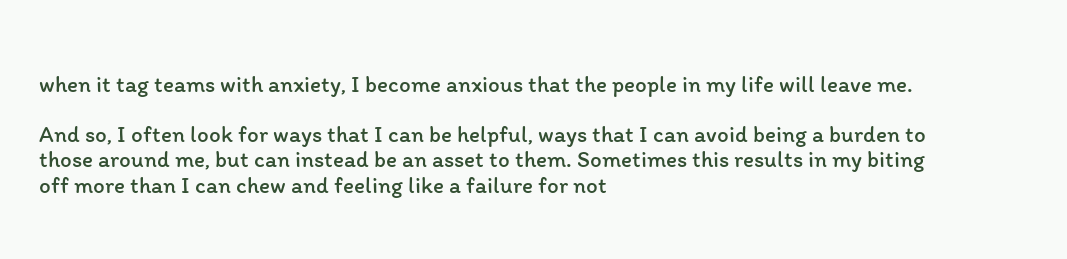when it tag teams with anxiety, I become anxious that the people in my life will leave me.

And so, I often look for ways that I can be helpful, ways that I can avoid being a burden to those around me, but can instead be an asset to them. Sometimes this results in my biting off more than I can chew and feeling like a failure for not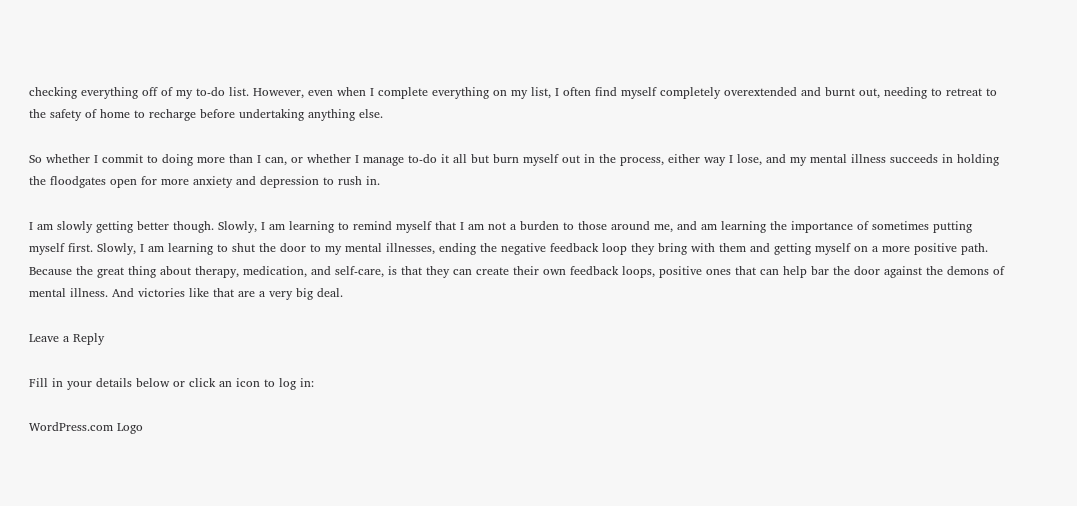checking everything off of my to-do list. However, even when I complete everything on my list, I often find myself completely overextended and burnt out, needing to retreat to the safety of home to recharge before undertaking anything else.

So whether I commit to doing more than I can, or whether I manage to-do it all but burn myself out in the process, either way I lose, and my mental illness succeeds in holding the floodgates open for more anxiety and depression to rush in.

I am slowly getting better though. Slowly, I am learning to remind myself that I am not a burden to those around me, and am learning the importance of sometimes putting myself first. Slowly, I am learning to shut the door to my mental illnesses, ending the negative feedback loop they bring with them and getting myself on a more positive path. Because the great thing about therapy, medication, and self-care, is that they can create their own feedback loops, positive ones that can help bar the door against the demons of mental illness. And victories like that are a very big deal.

Leave a Reply

Fill in your details below or click an icon to log in:

WordPress.com Logo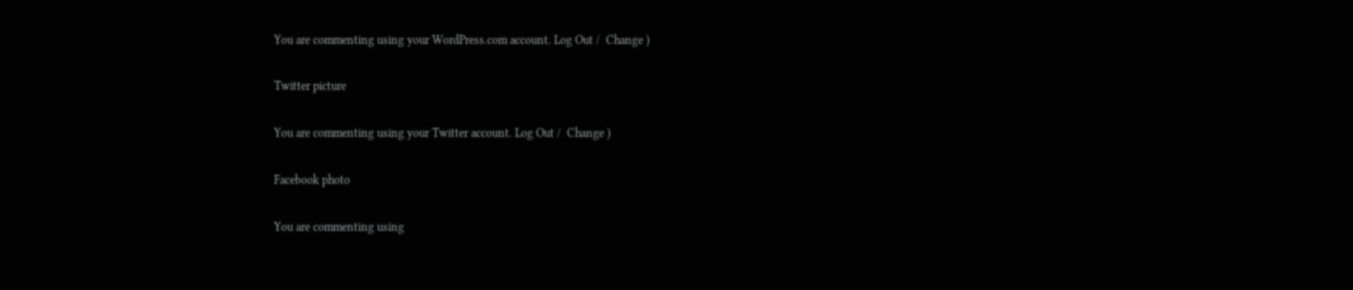You are commenting using your WordPress.com account. Log Out /  Change )

Twitter picture

You are commenting using your Twitter account. Log Out /  Change )

Facebook photo

You are commenting using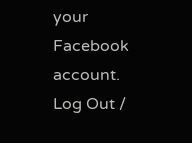your Facebook account. Log Out /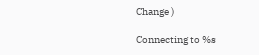Change )

Connecting to %s